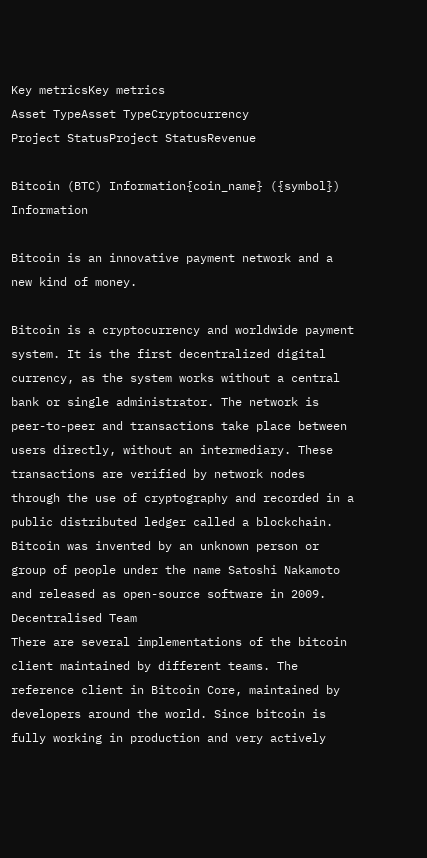Key metricsKey metrics
Asset TypeAsset TypeCryptocurrency
Project StatusProject StatusRevenue

Bitcoin (BTC) Information{coin_name} ({symbol}) Information

Bitcoin is an innovative payment network and a new kind of money.

Bitcoin is a cryptocurrency and worldwide payment system. It is the first decentralized digital currency, as the system works without a central bank or single administrator. The network is peer-to-peer and transactions take place between users directly, without an intermediary. These transactions are verified by network nodes through the use of cryptography and recorded in a public distributed ledger called a blockchain. Bitcoin was invented by an unknown person or group of people under the name Satoshi Nakamoto and released as open-source software in 2009.
Decentralised Team
There are several implementations of the bitcoin client maintained by different teams. The reference client in Bitcoin Core, maintained by developers around the world. Since bitcoin is fully working in production and very actively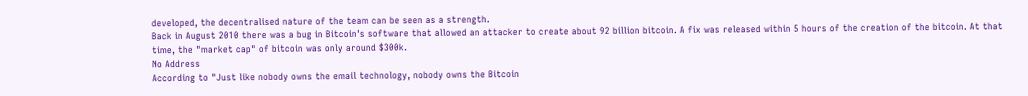developed, the decentralised nature of the team can be seen as a strength.
Back in August 2010 there was a bug in Bitcoin's software that allowed an attacker to create about 92 billion bitcoin. A fix was released within 5 hours of the creation of the bitcoin. At that time, the "market cap" of bitcoin was only around $300k.
No Address
According to "Just like nobody owns the email technology, nobody owns the Bitcoin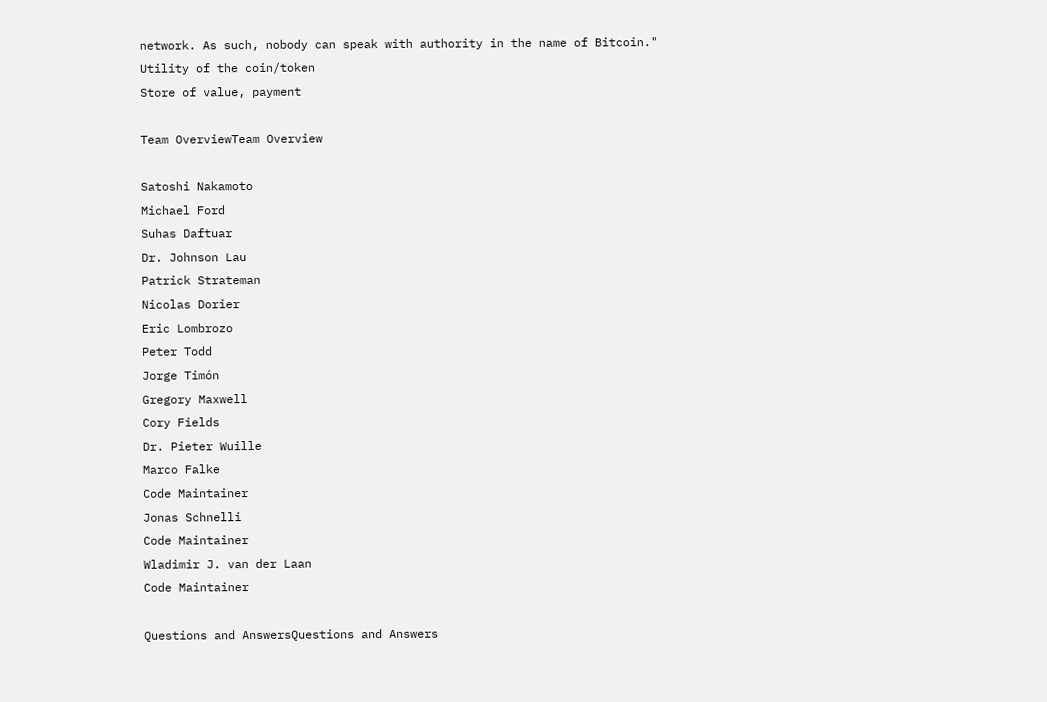network. As such, nobody can speak with authority in the name of Bitcoin."
Utility of the coin/token
Store of value, payment

Team OverviewTeam Overview

Satoshi Nakamoto
Michael Ford
Suhas Daftuar
Dr. Johnson Lau
Patrick Strateman
Nicolas Dorier
Eric Lombrozo
Peter Todd
Jorge Timón
Gregory Maxwell
Cory Fields
Dr. Pieter Wuille
Marco Falke
Code Maintainer
Jonas Schnelli
Code Maintainer
Wladimir J. van der Laan
Code Maintainer

Questions and AnswersQuestions and Answers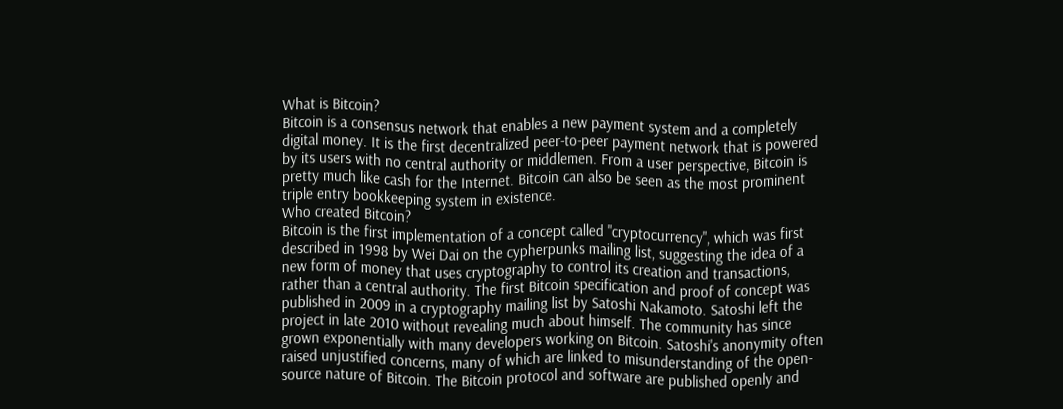What is Bitcoin?
Bitcoin is a consensus network that enables a new payment system and a completely digital money. It is the first decentralized peer-to-peer payment network that is powered by its users with no central authority or middlemen. From a user perspective, Bitcoin is pretty much like cash for the Internet. Bitcoin can also be seen as the most prominent triple entry bookkeeping system in existence.
Who created Bitcoin?
Bitcoin is the first implementation of a concept called "cryptocurrency", which was first described in 1998 by Wei Dai on the cypherpunks mailing list, suggesting the idea of a new form of money that uses cryptography to control its creation and transactions, rather than a central authority. The first Bitcoin specification and proof of concept was published in 2009 in a cryptography mailing list by Satoshi Nakamoto. Satoshi left the project in late 2010 without revealing much about himself. The community has since grown exponentially with many developers working on Bitcoin. Satoshi's anonymity often raised unjustified concerns, many of which are linked to misunderstanding of the open-source nature of Bitcoin. The Bitcoin protocol and software are published openly and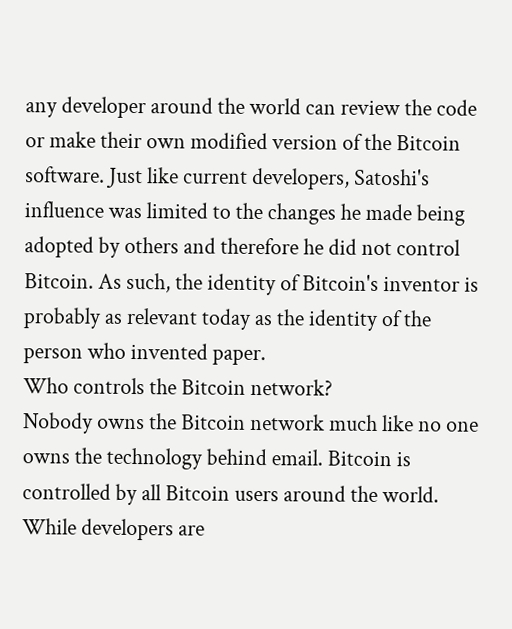any developer around the world can review the code or make their own modified version of the Bitcoin software. Just like current developers, Satoshi's influence was limited to the changes he made being adopted by others and therefore he did not control Bitcoin. As such, the identity of Bitcoin's inventor is probably as relevant today as the identity of the person who invented paper.
Who controls the Bitcoin network?
Nobody owns the Bitcoin network much like no one owns the technology behind email. Bitcoin is controlled by all Bitcoin users around the world. While developers are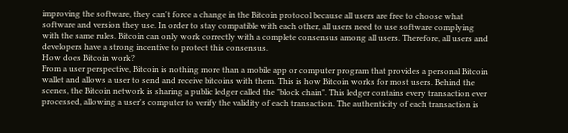improving the software, they can't force a change in the Bitcoin protocol because all users are free to choose what software and version they use. In order to stay compatible with each other, all users need to use software complying with the same rules. Bitcoin can only work correctly with a complete consensus among all users. Therefore, all users and developers have a strong incentive to protect this consensus.
How does Bitcoin work?
From a user perspective, Bitcoin is nothing more than a mobile app or computer program that provides a personal Bitcoin wallet and allows a user to send and receive bitcoins with them. This is how Bitcoin works for most users. Behind the scenes, the Bitcoin network is sharing a public ledger called the "block chain". This ledger contains every transaction ever processed, allowing a user's computer to verify the validity of each transaction. The authenticity of each transaction is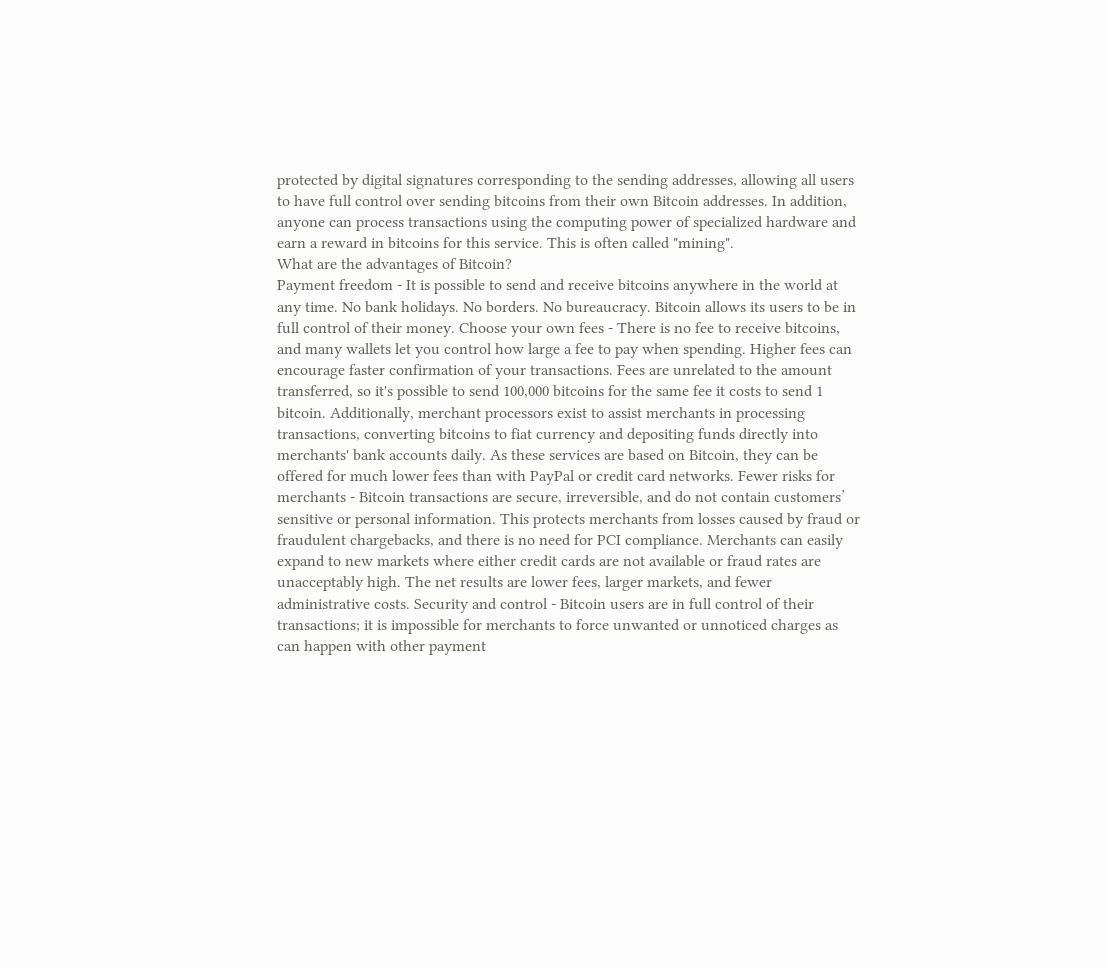protected by digital signatures corresponding to the sending addresses, allowing all users to have full control over sending bitcoins from their own Bitcoin addresses. In addition, anyone can process transactions using the computing power of specialized hardware and earn a reward in bitcoins for this service. This is often called "mining".
What are the advantages of Bitcoin?
Payment freedom - It is possible to send and receive bitcoins anywhere in the world at any time. No bank holidays. No borders. No bureaucracy. Bitcoin allows its users to be in full control of their money. Choose your own fees - There is no fee to receive bitcoins, and many wallets let you control how large a fee to pay when spending. Higher fees can encourage faster confirmation of your transactions. Fees are unrelated to the amount transferred, so it's possible to send 100,000 bitcoins for the same fee it costs to send 1 bitcoin. Additionally, merchant processors exist to assist merchants in processing transactions, converting bitcoins to fiat currency and depositing funds directly into merchants' bank accounts daily. As these services are based on Bitcoin, they can be offered for much lower fees than with PayPal or credit card networks. Fewer risks for merchants - Bitcoin transactions are secure, irreversible, and do not contain customers’ sensitive or personal information. This protects merchants from losses caused by fraud or fraudulent chargebacks, and there is no need for PCI compliance. Merchants can easily expand to new markets where either credit cards are not available or fraud rates are unacceptably high. The net results are lower fees, larger markets, and fewer administrative costs. Security and control - Bitcoin users are in full control of their transactions; it is impossible for merchants to force unwanted or unnoticed charges as can happen with other payment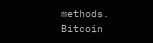methods. Bitcoin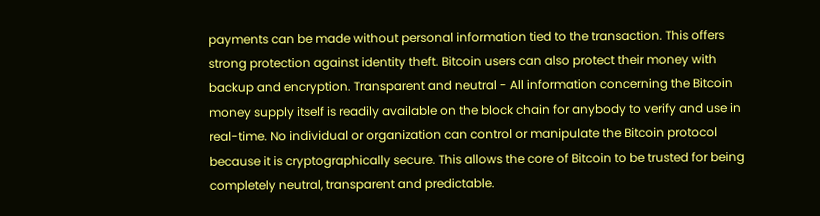payments can be made without personal information tied to the transaction. This offers strong protection against identity theft. Bitcoin users can also protect their money with backup and encryption. Transparent and neutral - All information concerning the Bitcoin money supply itself is readily available on the block chain for anybody to verify and use in real-time. No individual or organization can control or manipulate the Bitcoin protocol because it is cryptographically secure. This allows the core of Bitcoin to be trusted for being completely neutral, transparent and predictable.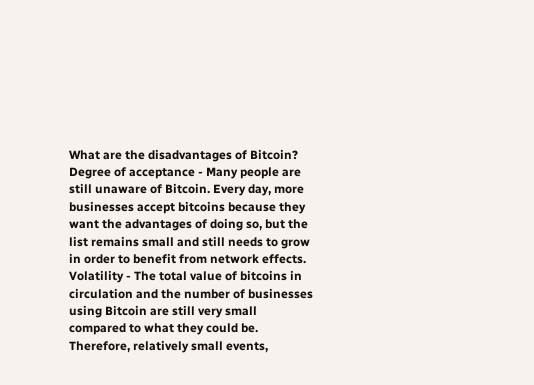What are the disadvantages of Bitcoin?
Degree of acceptance - Many people are still unaware of Bitcoin. Every day, more businesses accept bitcoins because they want the advantages of doing so, but the list remains small and still needs to grow in order to benefit from network effects. Volatility - The total value of bitcoins in circulation and the number of businesses using Bitcoin are still very small compared to what they could be. Therefore, relatively small events,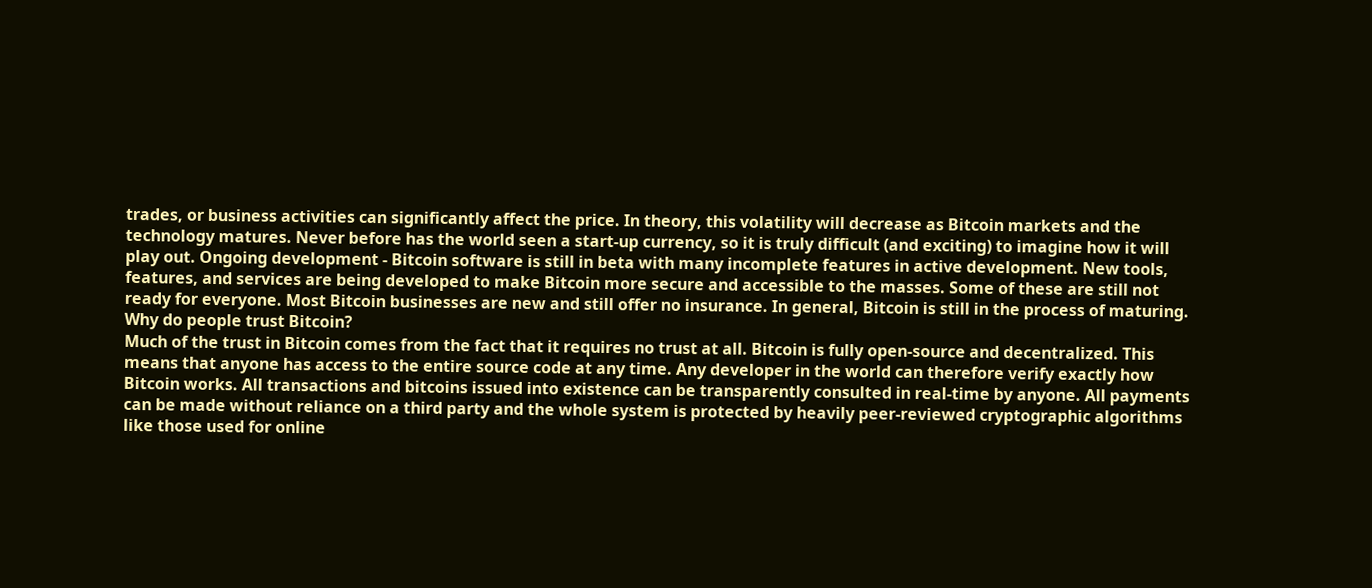trades, or business activities can significantly affect the price. In theory, this volatility will decrease as Bitcoin markets and the technology matures. Never before has the world seen a start-up currency, so it is truly difficult (and exciting) to imagine how it will play out. Ongoing development - Bitcoin software is still in beta with many incomplete features in active development. New tools, features, and services are being developed to make Bitcoin more secure and accessible to the masses. Some of these are still not ready for everyone. Most Bitcoin businesses are new and still offer no insurance. In general, Bitcoin is still in the process of maturing.
Why do people trust Bitcoin?
Much of the trust in Bitcoin comes from the fact that it requires no trust at all. Bitcoin is fully open-source and decentralized. This means that anyone has access to the entire source code at any time. Any developer in the world can therefore verify exactly how Bitcoin works. All transactions and bitcoins issued into existence can be transparently consulted in real-time by anyone. All payments can be made without reliance on a third party and the whole system is protected by heavily peer-reviewed cryptographic algorithms like those used for online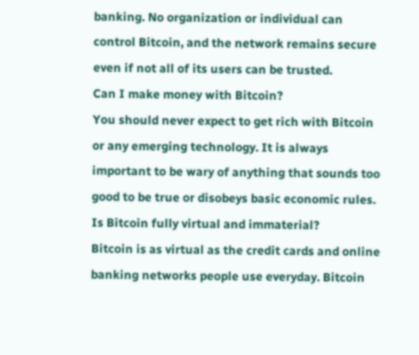banking. No organization or individual can control Bitcoin, and the network remains secure even if not all of its users can be trusted.
Can I make money with Bitcoin?
You should never expect to get rich with Bitcoin or any emerging technology. It is always important to be wary of anything that sounds too good to be true or disobeys basic economic rules.
Is Bitcoin fully virtual and immaterial?
Bitcoin is as virtual as the credit cards and online banking networks people use everyday. Bitcoin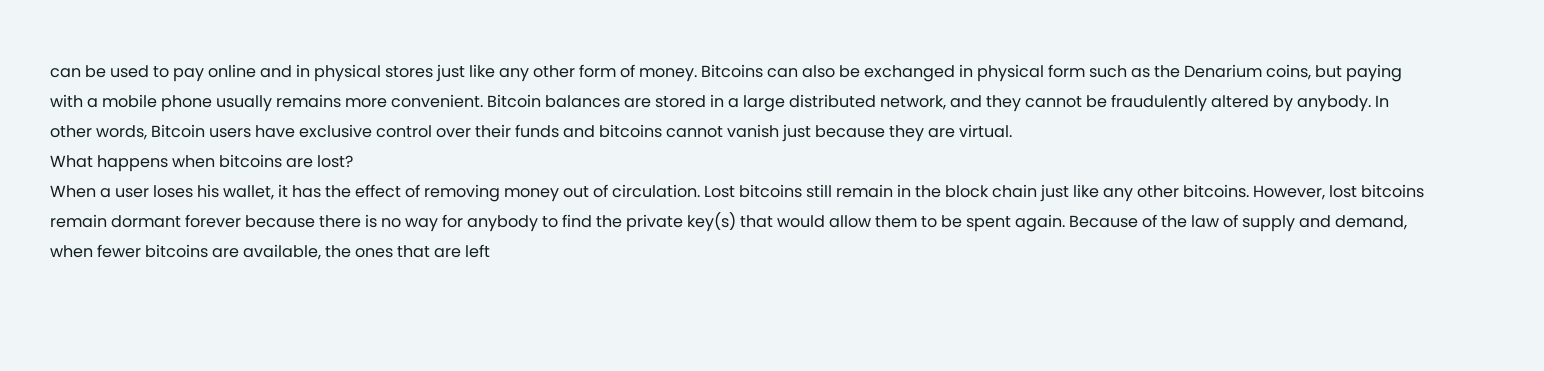can be used to pay online and in physical stores just like any other form of money. Bitcoins can also be exchanged in physical form such as the Denarium coins, but paying with a mobile phone usually remains more convenient. Bitcoin balances are stored in a large distributed network, and they cannot be fraudulently altered by anybody. In other words, Bitcoin users have exclusive control over their funds and bitcoins cannot vanish just because they are virtual.
What happens when bitcoins are lost?
When a user loses his wallet, it has the effect of removing money out of circulation. Lost bitcoins still remain in the block chain just like any other bitcoins. However, lost bitcoins remain dormant forever because there is no way for anybody to find the private key(s) that would allow them to be spent again. Because of the law of supply and demand, when fewer bitcoins are available, the ones that are left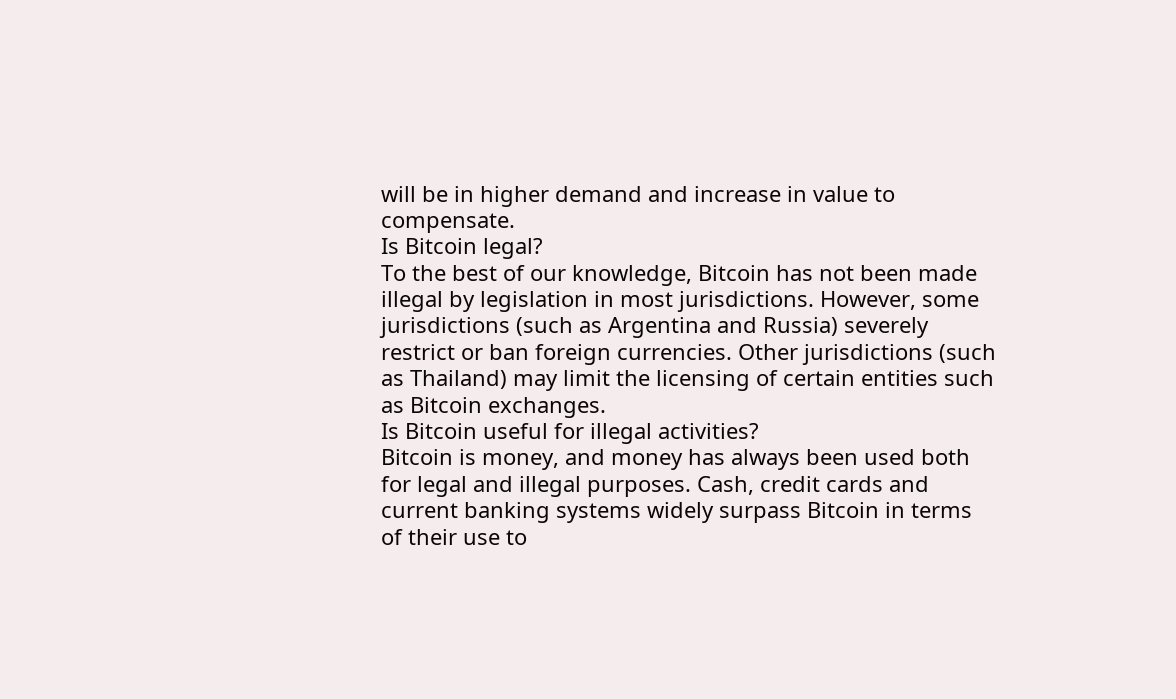will be in higher demand and increase in value to compensate.
Is Bitcoin legal?
To the best of our knowledge, Bitcoin has not been made illegal by legislation in most jurisdictions. However, some jurisdictions (such as Argentina and Russia) severely restrict or ban foreign currencies. Other jurisdictions (such as Thailand) may limit the licensing of certain entities such as Bitcoin exchanges.
Is Bitcoin useful for illegal activities?
Bitcoin is money, and money has always been used both for legal and illegal purposes. Cash, credit cards and current banking systems widely surpass Bitcoin in terms of their use to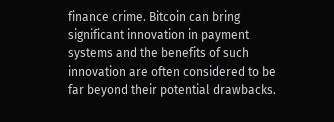finance crime. Bitcoin can bring significant innovation in payment systems and the benefits of such innovation are often considered to be far beyond their potential drawbacks.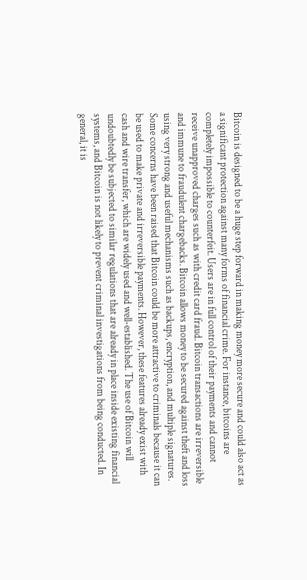Bitcoin is designed to be a huge step forward in making money more secure and could also act as a significant protection against many forms of financial crime. For instance, bitcoins are completely impossible to counterfeit. Users are in full control of their payments and cannot receive unapproved charges such as with credit card fraud. Bitcoin transactions are irreversible and immune to fraudulent chargebacks. Bitcoin allows money to be secured against theft and loss using very strong and useful mechanisms such as backups, encryption, and multiple signatures. Some concerns have been raised that Bitcoin could be more attractive to criminals because it can be used to make private and irreversible payments. However, these features already exist with cash and wire transfer, which are widely used and well-established. The use of Bitcoin will undoubtedly be subjected to similar regulations that are already in place inside existing financial systems, and Bitcoin is not likely to prevent criminal investigations from being conducted. In general, it is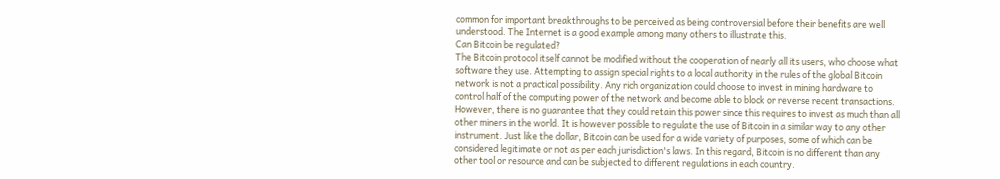common for important breakthroughs to be perceived as being controversial before their benefits are well understood. The Internet is a good example among many others to illustrate this.
Can Bitcoin be regulated?
The Bitcoin protocol itself cannot be modified without the cooperation of nearly all its users, who choose what software they use. Attempting to assign special rights to a local authority in the rules of the global Bitcoin network is not a practical possibility. Any rich organization could choose to invest in mining hardware to control half of the computing power of the network and become able to block or reverse recent transactions. However, there is no guarantee that they could retain this power since this requires to invest as much than all other miners in the world. It is however possible to regulate the use of Bitcoin in a similar way to any other instrument. Just like the dollar, Bitcoin can be used for a wide variety of purposes, some of which can be considered legitimate or not as per each jurisdiction's laws. In this regard, Bitcoin is no different than any other tool or resource and can be subjected to different regulations in each country.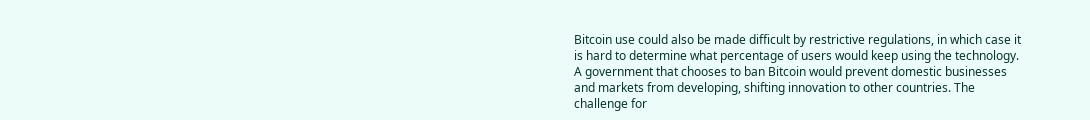Bitcoin use could also be made difficult by restrictive regulations, in which case it is hard to determine what percentage of users would keep using the technology. A government that chooses to ban Bitcoin would prevent domestic businesses and markets from developing, shifting innovation to other countries. The challenge for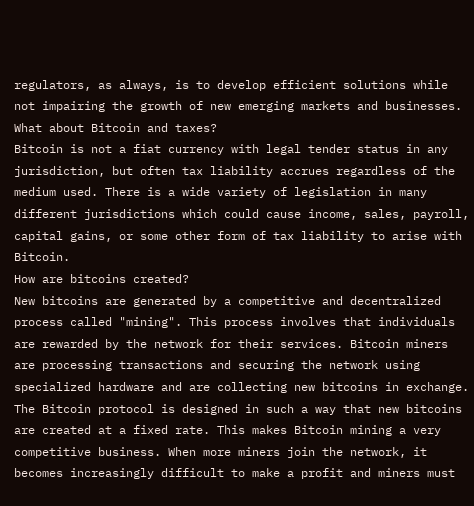regulators, as always, is to develop efficient solutions while not impairing the growth of new emerging markets and businesses.
What about Bitcoin and taxes?
Bitcoin is not a fiat currency with legal tender status in any jurisdiction, but often tax liability accrues regardless of the medium used. There is a wide variety of legislation in many different jurisdictions which could cause income, sales, payroll, capital gains, or some other form of tax liability to arise with Bitcoin.
How are bitcoins created?
New bitcoins are generated by a competitive and decentralized process called "mining". This process involves that individuals are rewarded by the network for their services. Bitcoin miners are processing transactions and securing the network using specialized hardware and are collecting new bitcoins in exchange. The Bitcoin protocol is designed in such a way that new bitcoins are created at a fixed rate. This makes Bitcoin mining a very competitive business. When more miners join the network, it becomes increasingly difficult to make a profit and miners must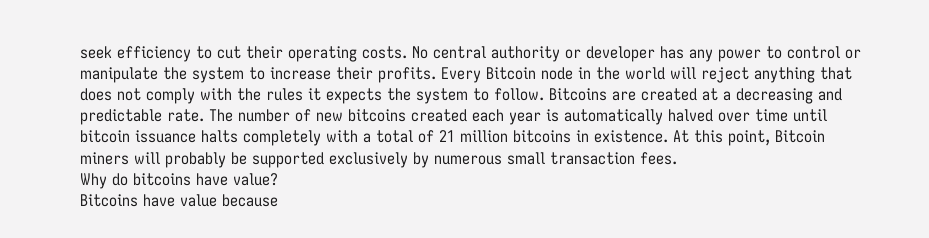seek efficiency to cut their operating costs. No central authority or developer has any power to control or manipulate the system to increase their profits. Every Bitcoin node in the world will reject anything that does not comply with the rules it expects the system to follow. Bitcoins are created at a decreasing and predictable rate. The number of new bitcoins created each year is automatically halved over time until bitcoin issuance halts completely with a total of 21 million bitcoins in existence. At this point, Bitcoin miners will probably be supported exclusively by numerous small transaction fees.
Why do bitcoins have value?
Bitcoins have value because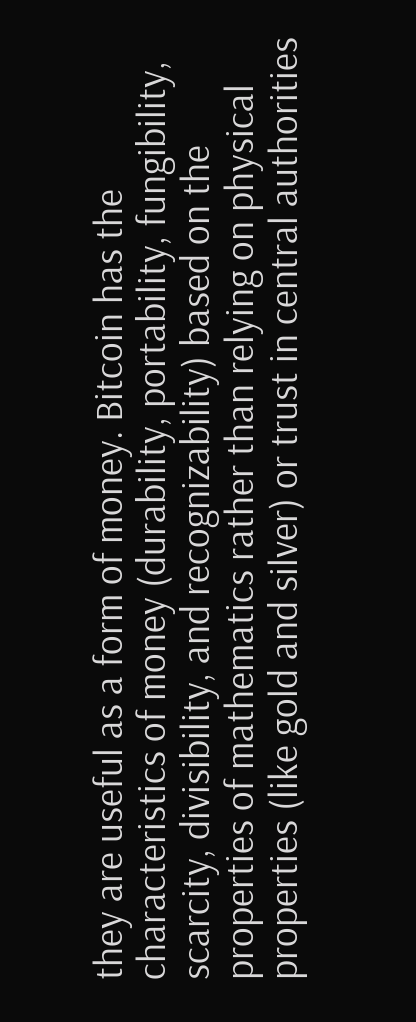they are useful as a form of money. Bitcoin has the characteristics of money (durability, portability, fungibility, scarcity, divisibility, and recognizability) based on the properties of mathematics rather than relying on physical properties (like gold and silver) or trust in central authorities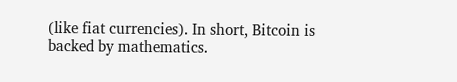(like fiat currencies). In short, Bitcoin is backed by mathematics.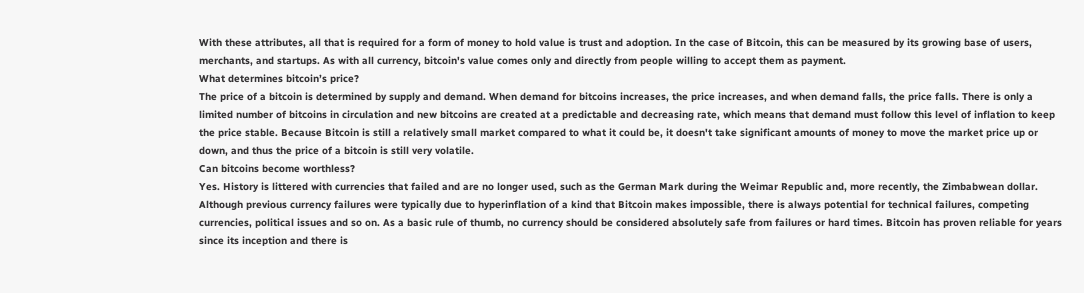With these attributes, all that is required for a form of money to hold value is trust and adoption. In the case of Bitcoin, this can be measured by its growing base of users, merchants, and startups. As with all currency, bitcoin's value comes only and directly from people willing to accept them as payment.
What determines bitcoin’s price?
The price of a bitcoin is determined by supply and demand. When demand for bitcoins increases, the price increases, and when demand falls, the price falls. There is only a limited number of bitcoins in circulation and new bitcoins are created at a predictable and decreasing rate, which means that demand must follow this level of inflation to keep the price stable. Because Bitcoin is still a relatively small market compared to what it could be, it doesn't take significant amounts of money to move the market price up or down, and thus the price of a bitcoin is still very volatile.
Can bitcoins become worthless?
Yes. History is littered with currencies that failed and are no longer used, such as the German Mark during the Weimar Republic and, more recently, the Zimbabwean dollar. Although previous currency failures were typically due to hyperinflation of a kind that Bitcoin makes impossible, there is always potential for technical failures, competing currencies, political issues and so on. As a basic rule of thumb, no currency should be considered absolutely safe from failures or hard times. Bitcoin has proven reliable for years since its inception and there is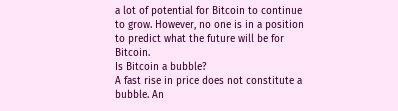a lot of potential for Bitcoin to continue to grow. However, no one is in a position to predict what the future will be for Bitcoin.
Is Bitcoin a bubble?
A fast rise in price does not constitute a bubble. An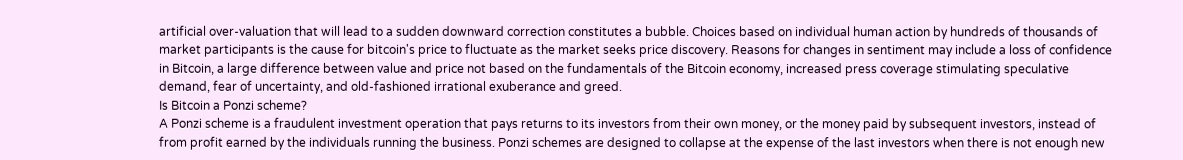artificial over-valuation that will lead to a sudden downward correction constitutes a bubble. Choices based on individual human action by hundreds of thousands of market participants is the cause for bitcoin's price to fluctuate as the market seeks price discovery. Reasons for changes in sentiment may include a loss of confidence in Bitcoin, a large difference between value and price not based on the fundamentals of the Bitcoin economy, increased press coverage stimulating speculative demand, fear of uncertainty, and old-fashioned irrational exuberance and greed.
Is Bitcoin a Ponzi scheme?
A Ponzi scheme is a fraudulent investment operation that pays returns to its investors from their own money, or the money paid by subsequent investors, instead of from profit earned by the individuals running the business. Ponzi schemes are designed to collapse at the expense of the last investors when there is not enough new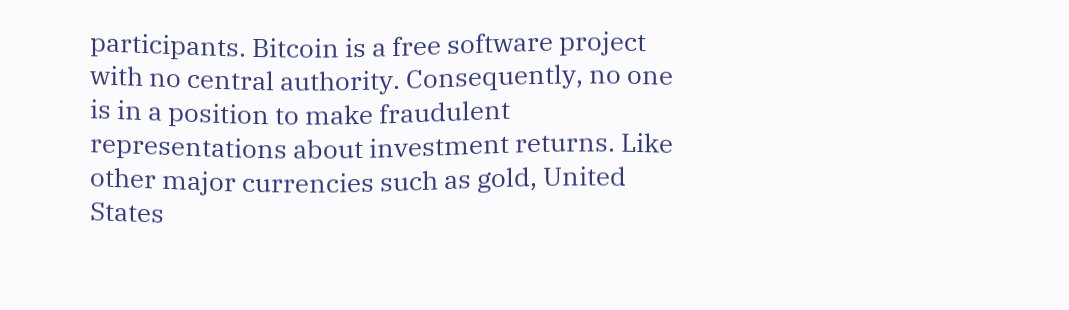participants. Bitcoin is a free software project with no central authority. Consequently, no one is in a position to make fraudulent representations about investment returns. Like other major currencies such as gold, United States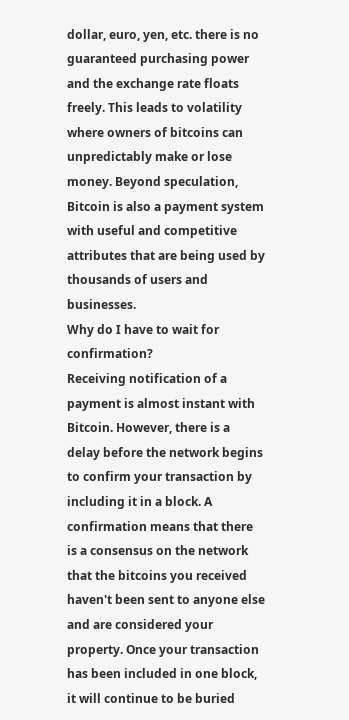dollar, euro, yen, etc. there is no guaranteed purchasing power and the exchange rate floats freely. This leads to volatility where owners of bitcoins can unpredictably make or lose money. Beyond speculation, Bitcoin is also a payment system with useful and competitive attributes that are being used by thousands of users and businesses.
Why do I have to wait for confirmation?
Receiving notification of a payment is almost instant with Bitcoin. However, there is a delay before the network begins to confirm your transaction by including it in a block. A confirmation means that there is a consensus on the network that the bitcoins you received haven't been sent to anyone else and are considered your property. Once your transaction has been included in one block, it will continue to be buried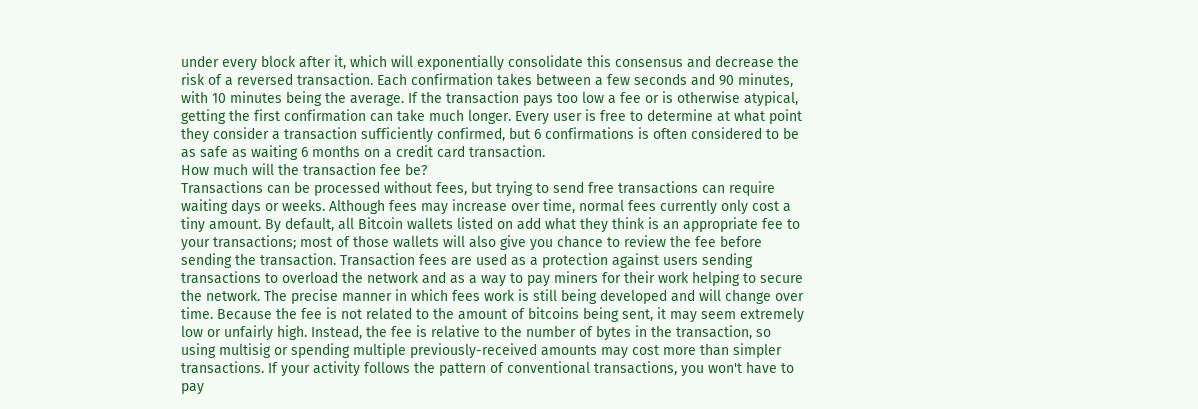under every block after it, which will exponentially consolidate this consensus and decrease the risk of a reversed transaction. Each confirmation takes between a few seconds and 90 minutes, with 10 minutes being the average. If the transaction pays too low a fee or is otherwise atypical, getting the first confirmation can take much longer. Every user is free to determine at what point they consider a transaction sufficiently confirmed, but 6 confirmations is often considered to be as safe as waiting 6 months on a credit card transaction.
How much will the transaction fee be?
Transactions can be processed without fees, but trying to send free transactions can require waiting days or weeks. Although fees may increase over time, normal fees currently only cost a tiny amount. By default, all Bitcoin wallets listed on add what they think is an appropriate fee to your transactions; most of those wallets will also give you chance to review the fee before sending the transaction. Transaction fees are used as a protection against users sending transactions to overload the network and as a way to pay miners for their work helping to secure the network. The precise manner in which fees work is still being developed and will change over time. Because the fee is not related to the amount of bitcoins being sent, it may seem extremely low or unfairly high. Instead, the fee is relative to the number of bytes in the transaction, so using multisig or spending multiple previously-received amounts may cost more than simpler transactions. If your activity follows the pattern of conventional transactions, you won't have to pay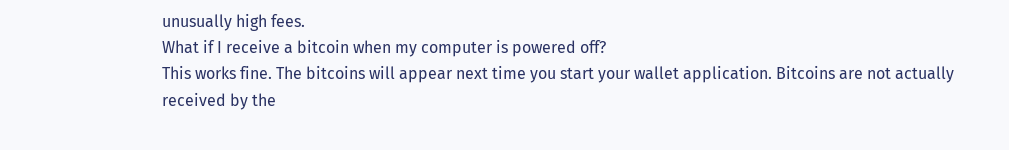unusually high fees.
What if I receive a bitcoin when my computer is powered off?
This works fine. The bitcoins will appear next time you start your wallet application. Bitcoins are not actually received by the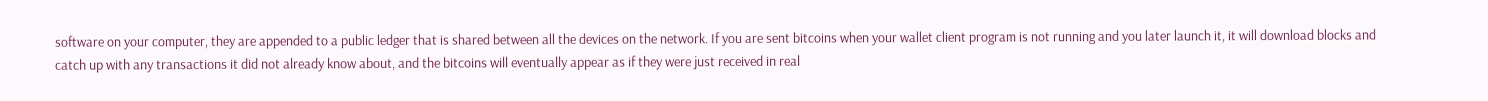software on your computer, they are appended to a public ledger that is shared between all the devices on the network. If you are sent bitcoins when your wallet client program is not running and you later launch it, it will download blocks and catch up with any transactions it did not already know about, and the bitcoins will eventually appear as if they were just received in real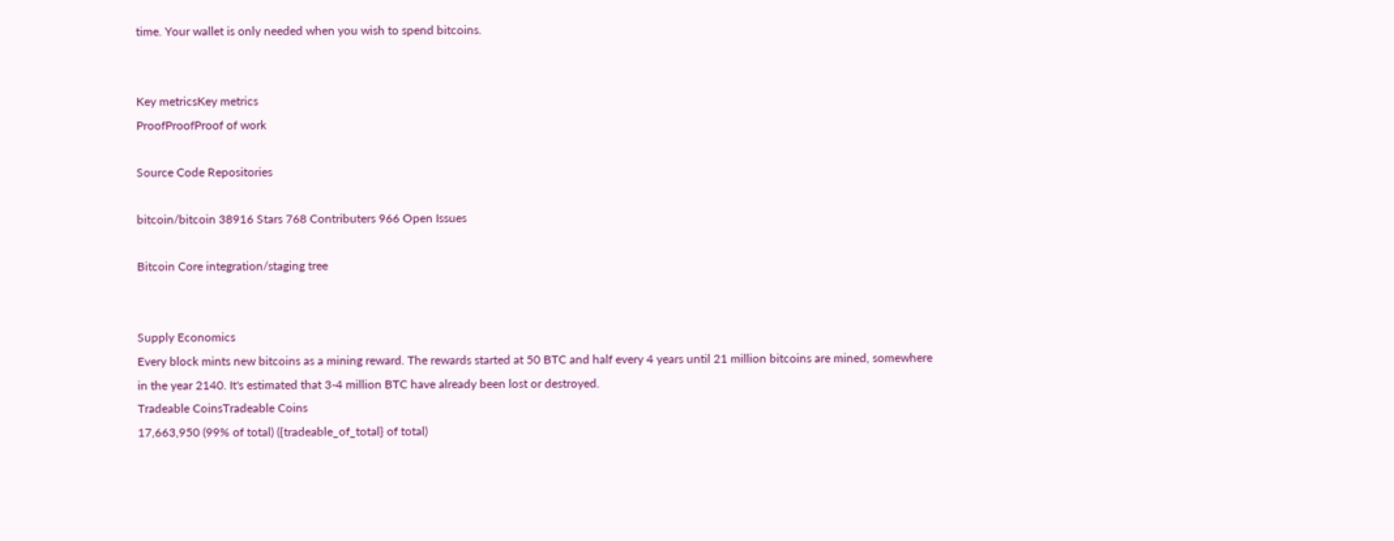time. Your wallet is only needed when you wish to spend bitcoins.


Key metricsKey metrics
ProofProofProof of work

Source Code Repositories

bitcoin/bitcoin 38916 Stars 768 Contributers 966 Open Issues

Bitcoin Core integration/staging tree


Supply Economics
Every block mints new bitcoins as a mining reward. The rewards started at 50 BTC and half every 4 years until 21 million bitcoins are mined, somewhere in the year 2140. It's estimated that 3-4 million BTC have already been lost or destroyed.
Tradeable CoinsTradeable Coins
17,663,950 (99% of total) ({tradeable_of_total} of total)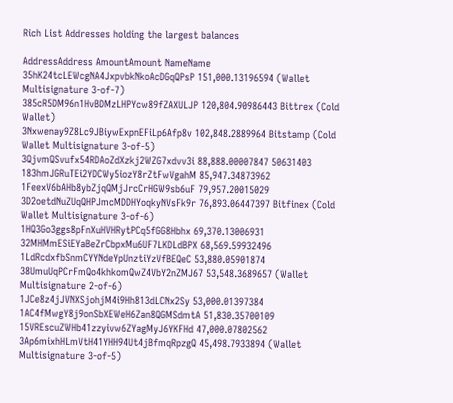Rich List Addresses holding the largest balances

AddressAddress AmountAmount NameName
35hK24tcLEWcgNA4JxpvbkNkoAcDGqQPsP 151,000.13196594 (Wallet Multisignature 3-of-7)
385cR5DM96n1HvBDMzLHPYcw89fZAXULJP 120,804.90986443 Bittrex (Cold Wallet)
3Nxwenay9Z8Lc9JBiywExpnEFiLp6Afp8v 102,848.2889964 Bitstamp (Cold Wallet Multisignature 3-of-5)
3QjvmQSvufx54RDAoZdXzkj2WZG7xdvv3i 88,888.00007847 50631403
183hmJGRuTEi2YDCWy5iozY8rZtFwVgahM 85,947.34873962
1FeexV6bAHb8ybZjqQMjJrcCrHGW9sb6uF 79,957.20015029
3D2oetdNuZUqQHPJmcMDDHYoqkyNVsFk9r 76,893.06447397 Bitfinex (Cold Wallet Multisignature 3-of-6)
1HQ3Go3ggs8pFnXuHVHRytPCq5fGG8Hbhx 69,370.13006931
32MHMmESiEYaBeZrCbpxMu6UF7LKDLdBPX 68,569.59932496
1LdRcdxfbSnmCYYNdeYpUnztiYzVfBEQeC 53,880.05901874
38UmuUqPCrFmQo4khkomQwZ4VbY2nZMJ67 53,548.3689657 (Wallet Multisignature 2-of-6)
1JCe8z4jJVNXSjohjM4i9Hh813dLCNx2Sy 53,000.01397384
1AC4fMwgY8j9onSbXEWeH6Zan8QGMSdmtA 51,830.35700109
15VREscuZWHb41zzyivw6ZYagMyJ6YKFHd 47,000.07802562
3Ap6mixhHLmVtH41YHH94Ut4jBfmqRpzgQ 45,498.7933894 (Wallet Multisignature 3-of-5)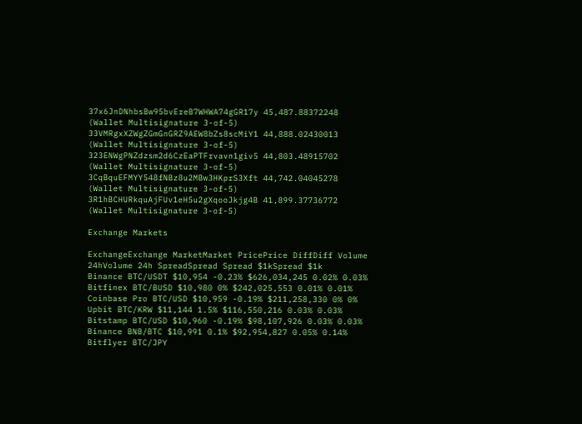37x6JnDNhbsBw95bvEreB7WHWA74gGR17y 45,487.88372248 (Wallet Multisignature 3-of-5)
33VMRgxXZWgZGmGnGRZ9AEW8bZs8scMiY1 44,888.02430013 (Wallet Multisignature 3-of-5)
323ENWgPNZdzsm2d6CzEaPTFrvavn1giv5 44,803.48915702 (Wallet Multisignature 3-of-5)
3CqBquEFMYY548fNBz8u2MBw3HKprS3Xft 44,742.04045278 (Wallet Multisignature 3-of-5)
3R1hBCHURkquAjFUv1eH5u2gXqooJkjg4B 41,899.37736772 (Wallet Multisignature 3-of-5)

Exchange Markets

ExchangeExchange MarketMarket PricePrice DiffDiff Volume 24hVolume 24h SpreadSpread Spread $1kSpread $1k
Binance BTC/USDT $10,954 -0.23% $626,034,245 0.02% 0.03%
Bitfinex BTC/BUSD $10,980 0% $242,025,553 0.01% 0.01%
Coinbase Pro BTC/USD $10,959 -0.19% $211,258,330 0% 0%
Upbit BTC/KRW $11,144 1.5% $116,550,216 0.03% 0.03%
Bitstamp BTC/USD $10,960 -0.19% $98,107,926 0.03% 0.03%
Binance BNB/BTC $10,991 0.1% $92,954,827 0.05% 0.14%
Bitflyer BTC/JPY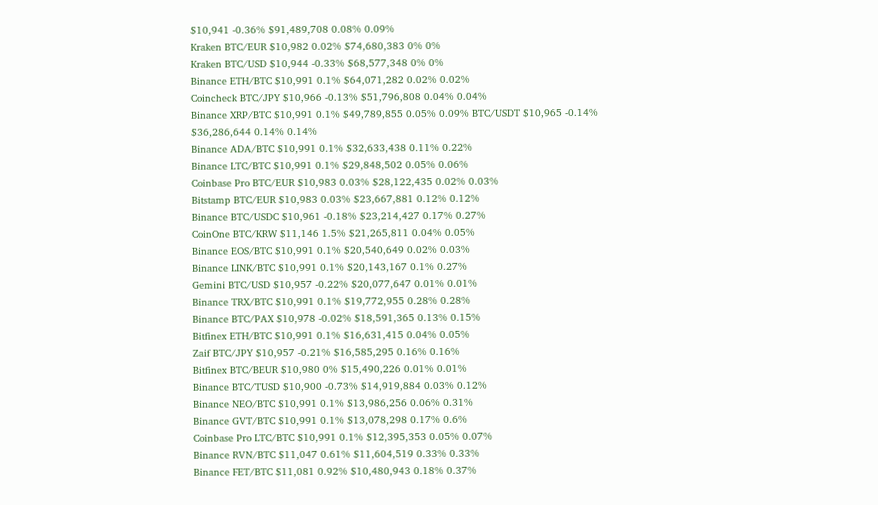$10,941 -0.36% $91,489,708 0.08% 0.09%
Kraken BTC/EUR $10,982 0.02% $74,680,383 0% 0%
Kraken BTC/USD $10,944 -0.33% $68,577,348 0% 0%
Binance ETH/BTC $10,991 0.1% $64,071,282 0.02% 0.02%
Coincheck BTC/JPY $10,966 -0.13% $51,796,808 0.04% 0.04%
Binance XRP/BTC $10,991 0.1% $49,789,855 0.05% 0.09% BTC/USDT $10,965 -0.14% $36,286,644 0.14% 0.14%
Binance ADA/BTC $10,991 0.1% $32,633,438 0.11% 0.22%
Binance LTC/BTC $10,991 0.1% $29,848,502 0.05% 0.06%
Coinbase Pro BTC/EUR $10,983 0.03% $28,122,435 0.02% 0.03%
Bitstamp BTC/EUR $10,983 0.03% $23,667,881 0.12% 0.12%
Binance BTC/USDC $10,961 -0.18% $23,214,427 0.17% 0.27%
CoinOne BTC/KRW $11,146 1.5% $21,265,811 0.04% 0.05%
Binance EOS/BTC $10,991 0.1% $20,540,649 0.02% 0.03%
Binance LINK/BTC $10,991 0.1% $20,143,167 0.1% 0.27%
Gemini BTC/USD $10,957 -0.22% $20,077,647 0.01% 0.01%
Binance TRX/BTC $10,991 0.1% $19,772,955 0.28% 0.28%
Binance BTC/PAX $10,978 -0.02% $18,591,365 0.13% 0.15%
Bitfinex ETH/BTC $10,991 0.1% $16,631,415 0.04% 0.05%
Zaif BTC/JPY $10,957 -0.21% $16,585,295 0.16% 0.16%
Bitfinex BTC/BEUR $10,980 0% $15,490,226 0.01% 0.01%
Binance BTC/TUSD $10,900 -0.73% $14,919,884 0.03% 0.12%
Binance NEO/BTC $10,991 0.1% $13,986,256 0.06% 0.31%
Binance GVT/BTC $10,991 0.1% $13,078,298 0.17% 0.6%
Coinbase Pro LTC/BTC $10,991 0.1% $12,395,353 0.05% 0.07%
Binance RVN/BTC $11,047 0.61% $11,604,519 0.33% 0.33%
Binance FET/BTC $11,081 0.92% $10,480,943 0.18% 0.37%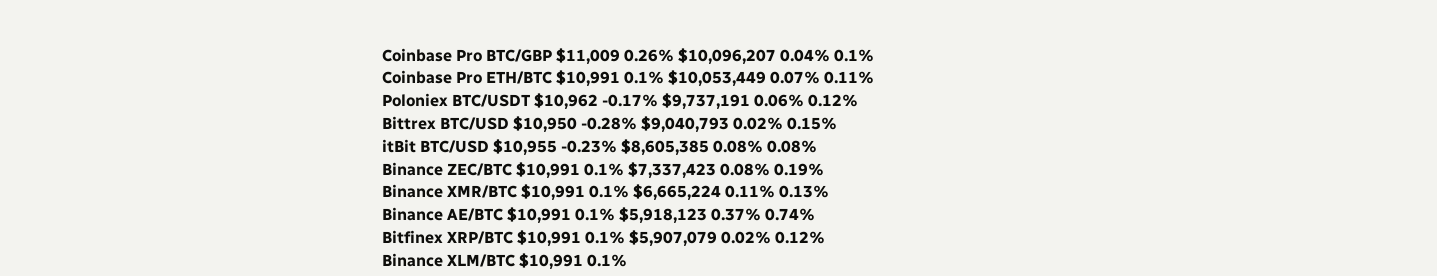Coinbase Pro BTC/GBP $11,009 0.26% $10,096,207 0.04% 0.1%
Coinbase Pro ETH/BTC $10,991 0.1% $10,053,449 0.07% 0.11%
Poloniex BTC/USDT $10,962 -0.17% $9,737,191 0.06% 0.12%
Bittrex BTC/USD $10,950 -0.28% $9,040,793 0.02% 0.15%
itBit BTC/USD $10,955 -0.23% $8,605,385 0.08% 0.08%
Binance ZEC/BTC $10,991 0.1% $7,337,423 0.08% 0.19%
Binance XMR/BTC $10,991 0.1% $6,665,224 0.11% 0.13%
Binance AE/BTC $10,991 0.1% $5,918,123 0.37% 0.74%
Bitfinex XRP/BTC $10,991 0.1% $5,907,079 0.02% 0.12%
Binance XLM/BTC $10,991 0.1%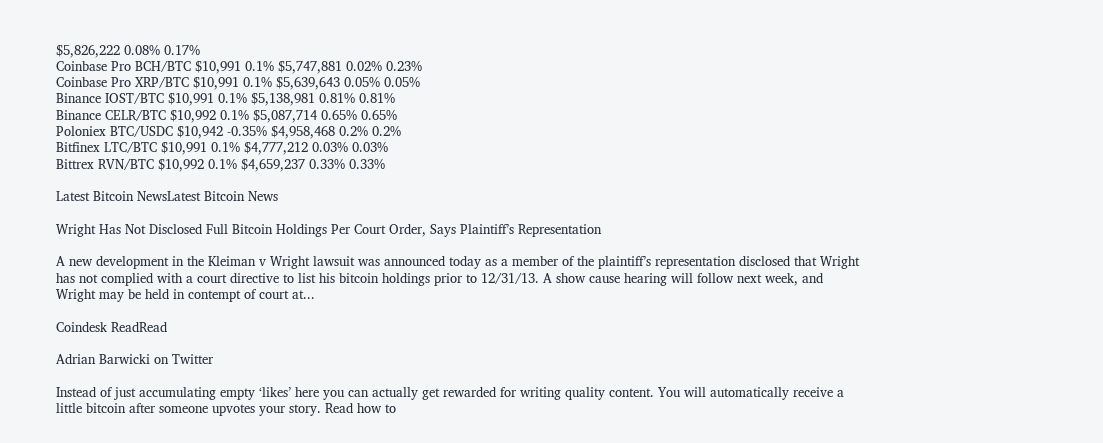$5,826,222 0.08% 0.17%
Coinbase Pro BCH/BTC $10,991 0.1% $5,747,881 0.02% 0.23%
Coinbase Pro XRP/BTC $10,991 0.1% $5,639,643 0.05% 0.05%
Binance IOST/BTC $10,991 0.1% $5,138,981 0.81% 0.81%
Binance CELR/BTC $10,992 0.1% $5,087,714 0.65% 0.65%
Poloniex BTC/USDC $10,942 -0.35% $4,958,468 0.2% 0.2%
Bitfinex LTC/BTC $10,991 0.1% $4,777,212 0.03% 0.03%
Bittrex RVN/BTC $10,992 0.1% $4,659,237 0.33% 0.33%

Latest Bitcoin NewsLatest Bitcoin News

Wright Has Not Disclosed Full Bitcoin Holdings Per Court Order, Says Plaintiff’s Representation

A new development in the Kleiman v Wright lawsuit was announced today as a member of the plaintiff’s representation disclosed that Wright has not complied with a court directive to list his bitcoin holdings prior to 12/31/13. A show cause hearing will follow next week, and Wright may be held in contempt of court at...

Coindesk ReadRead

Adrian Barwicki on Twitter

Instead of just accumulating empty ‘likes’ here you can actually get rewarded for writing quality content. You will automatically receive a little bitcoin after someone upvotes your story. Read how to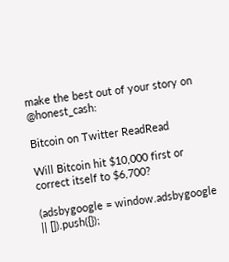make the best out of your story on @honest_cash:

Bitcoin on Twitter ReadRead

Will Bitcoin hit $10,000 first or correct itself to $6,700?

(adsbygoogle = window.adsbygoogle || []).push({});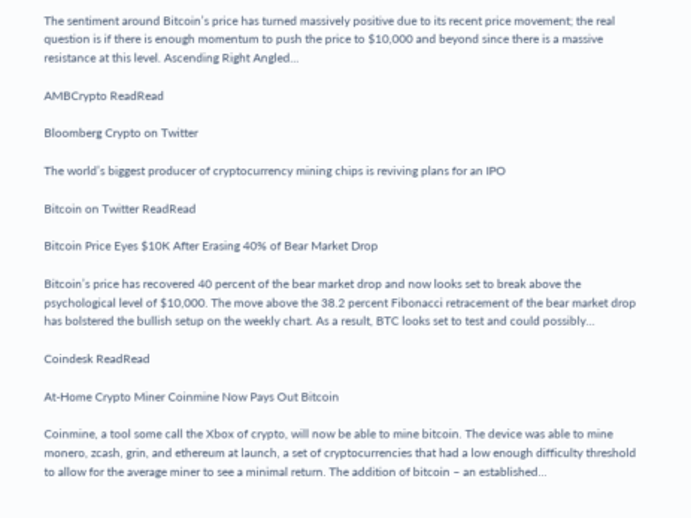The sentiment around Bitcoin’s price has turned massively positive due to its recent price movement; the real question is if there is enough momentum to push the price to $10,000 and beyond since there is a massive resistance at this level. Ascending Right Angled...

AMBCrypto ReadRead

Bloomberg Crypto on Twitter

The world’s biggest producer of cryptocurrency mining chips is reviving plans for an IPO

Bitcoin on Twitter ReadRead

Bitcoin Price Eyes $10K After Erasing 40% of Bear Market Drop

Bitcoin’s price has recovered 40 percent of the bear market drop and now looks set to break above the psychological level of $10,000. The move above the 38.2 percent Fibonacci retracement of the bear market drop has bolstered the bullish setup on the weekly chart. As a result, BTC looks set to test and could possibly...

Coindesk ReadRead

At-Home Crypto Miner Coinmine Now Pays Out Bitcoin

Coinmine, a tool some call the Xbox of crypto, will now be able to mine bitcoin. The device was able to mine monero, zcash, grin, and ethereum at launch, a set of cryptocurrencies that had a low enough difficulty threshold to allow for the average miner to see a minimal return. The addition of bitcoin – an established...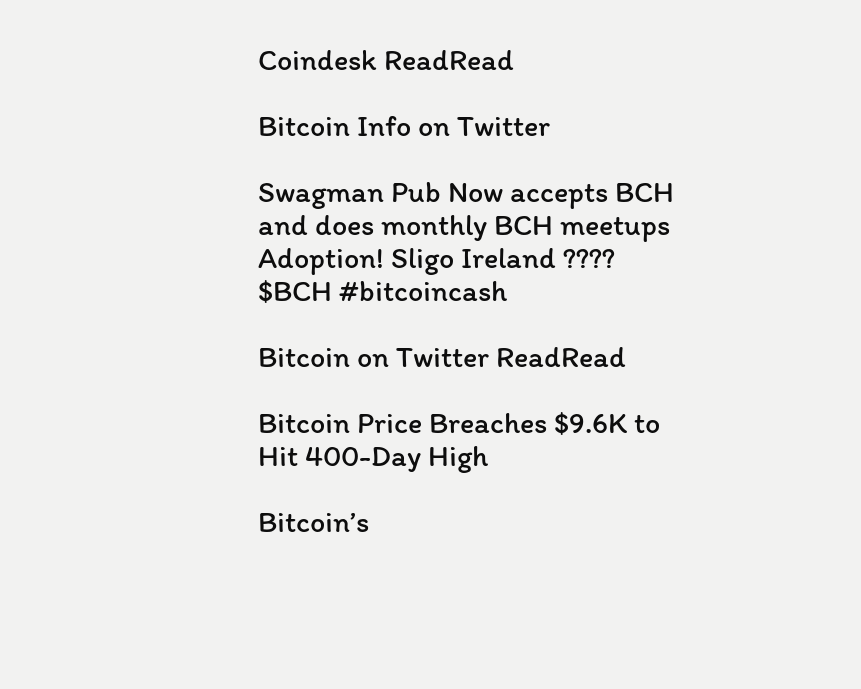Coindesk ReadRead

Bitcoin Info on Twitter

Swagman Pub Now accepts BCH and does monthly BCH meetups Adoption! Sligo Ireland ???? $BCH #bitcoincash

Bitcoin on Twitter ReadRead

Bitcoin Price Breaches $9.6K to Hit 400-Day High

Bitcoin’s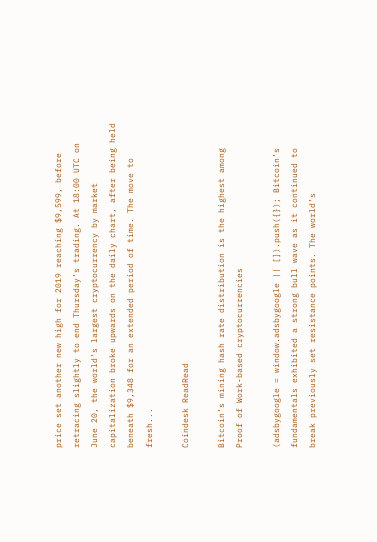price set another new high for 2019 reaching $9,599, before retracing slightly to end Thursday’s trading. At 18:00 UTC on June 20, the world’s largest cryptocurrency by market capitalization broke upwards on the daily chart, after being held beneath $9,348 for an extended period of time. The move to fresh...

Coindesk ReadRead

Bitcoin’s mining hash rate distribution is the highest among Proof of Work-based cryptocurrencies

(adsbygoogle = window.adsbygoogle || []).push({}); Bitcoin’s fundamentals exhibited a strong bull wave as it continued to break previously set resistance points. The world’s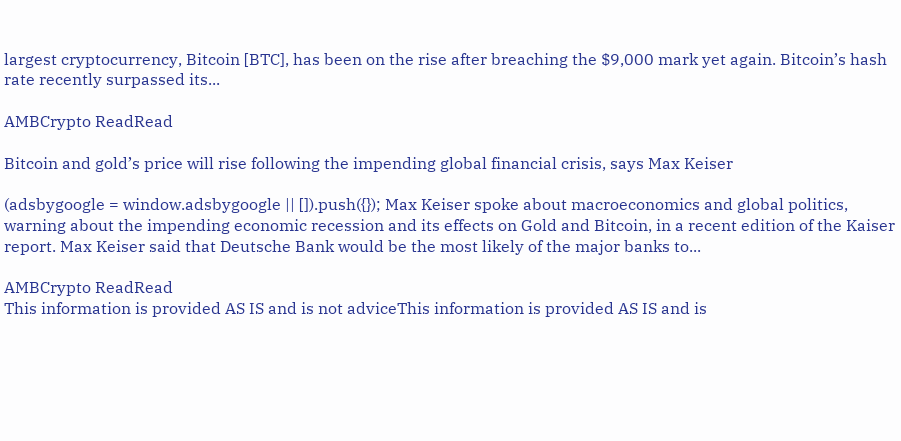largest cryptocurrency, Bitcoin [BTC], has been on the rise after breaching the $9,000 mark yet again. Bitcoin’s hash rate recently surpassed its...

AMBCrypto ReadRead

Bitcoin and gold’s price will rise following the impending global financial crisis, says Max Keiser

(adsbygoogle = window.adsbygoogle || []).push({}); Max Keiser spoke about macroeconomics and global politics, warning about the impending economic recession and its effects on Gold and Bitcoin, in a recent edition of the Kaiser report. Max Keiser said that Deutsche Bank would be the most likely of the major banks to...

AMBCrypto ReadRead
This information is provided AS IS and is not adviceThis information is provided AS IS and is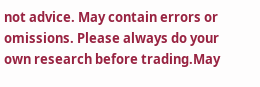not advice. May contain errors or omissions. Please always do your own research before trading.May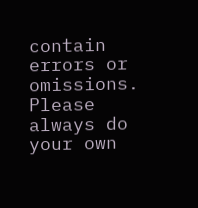contain errors or omissions. Please always do your own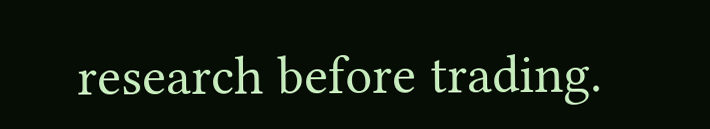research before trading.